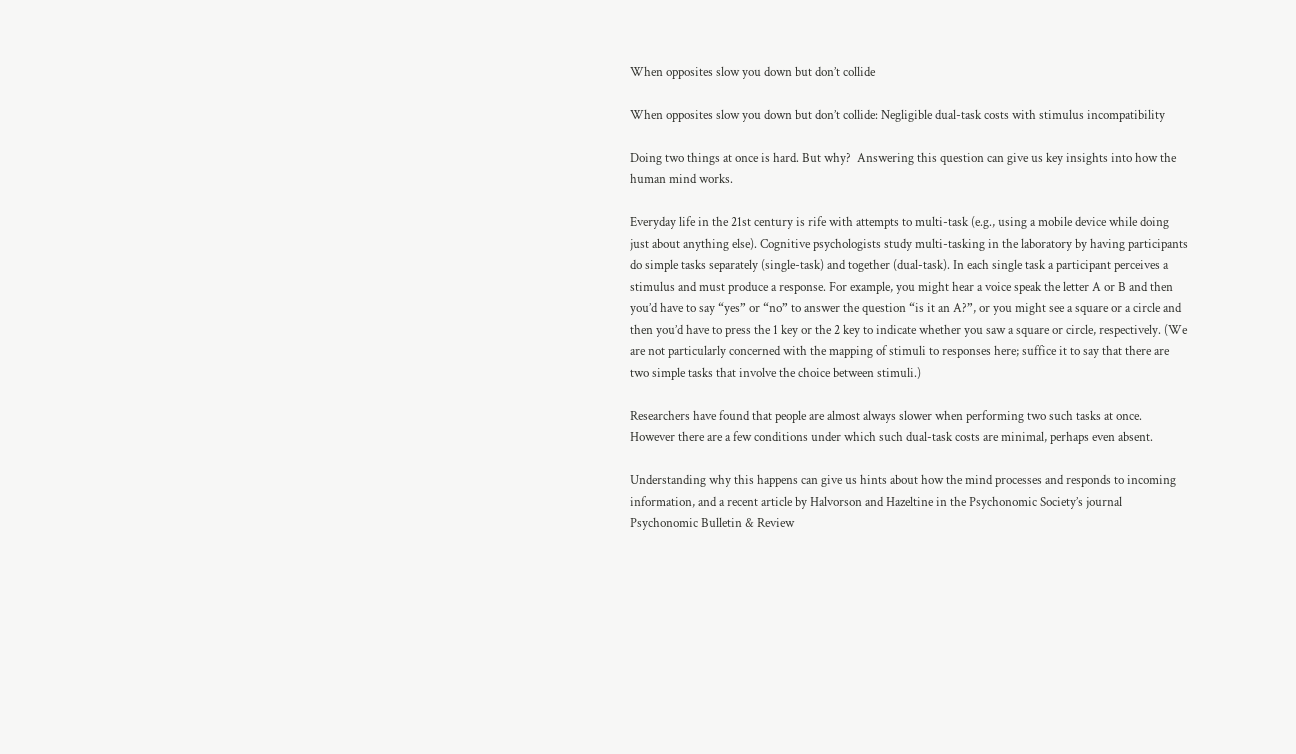When opposites slow you down but don’t collide

When opposites slow you down but don’t collide: Negligible dual-task costs with stimulus incompatibility

Doing two things at once is hard. But why?  Answering this question can give us key insights into how the human mind works.

Everyday life in the 21st century is rife with attempts to multi-task (e.g., using a mobile device while doing just about anything else). Cognitive psychologists study multi-tasking in the laboratory by having participants do simple tasks separately (single-task) and together (dual-task). In each single task a participant perceives a stimulus and must produce a response. For example, you might hear a voice speak the letter A or B and then you’d have to say “yes” or “no” to answer the question “is it an A?”, or you might see a square or a circle and then you’d have to press the 1 key or the 2 key to indicate whether you saw a square or circle, respectively. (We are not particularly concerned with the mapping of stimuli to responses here; suffice it to say that there are two simple tasks that involve the choice between stimuli.)

Researchers have found that people are almost always slower when performing two such tasks at once.  However there are a few conditions under which such dual-task costs are minimal, perhaps even absent.

Understanding why this happens can give us hints about how the mind processes and responds to incoming information, and a recent article by Halvorson and Hazeltine in the Psychonomic Society’s journal Psychonomic Bulletin & Review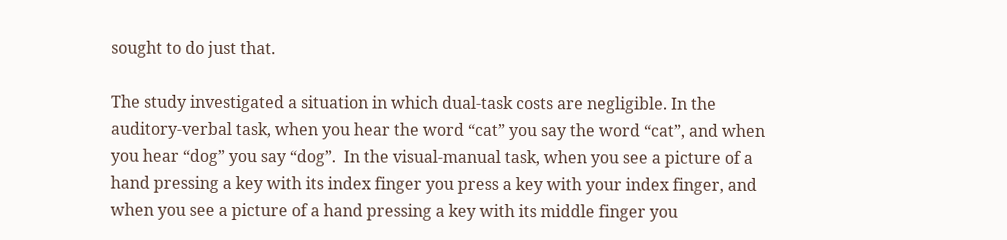sought to do just that.

The study investigated a situation in which dual-task costs are negligible. In the auditory-verbal task, when you hear the word “cat” you say the word “cat”, and when you hear “dog” you say “dog”.  In the visual-manual task, when you see a picture of a hand pressing a key with its index finger you press a key with your index finger, and when you see a picture of a hand pressing a key with its middle finger you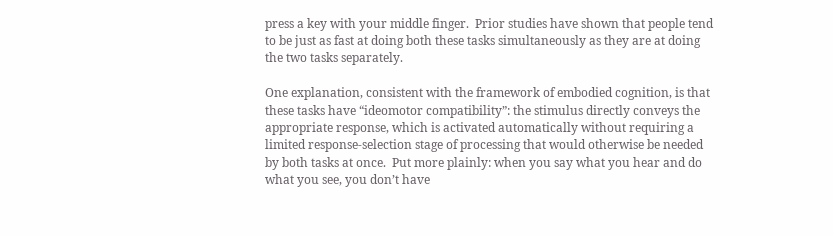press a key with your middle finger.  Prior studies have shown that people tend to be just as fast at doing both these tasks simultaneously as they are at doing the two tasks separately.

One explanation, consistent with the framework of embodied cognition, is that these tasks have “ideomotor compatibility”: the stimulus directly conveys the appropriate response, which is activated automatically without requiring a limited response-selection stage of processing that would otherwise be needed by both tasks at once.  Put more plainly: when you say what you hear and do what you see, you don’t have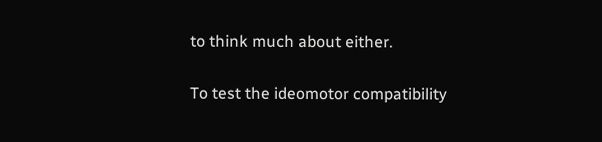to think much about either.

To test the ideomotor compatibility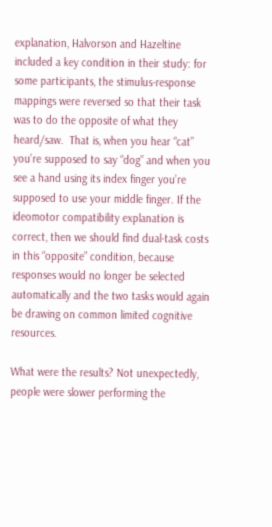explanation, Halvorson and Hazeltine included a key condition in their study: for some participants, the stimulus-response mappings were reversed so that their task was to do the opposite of what they heard/saw.  That is, when you hear “cat” you’re supposed to say “dog” and when you see a hand using its index finger you’re supposed to use your middle finger. If the ideomotor compatibility explanation is correct, then we should find dual-task costs in this “opposite” condition, because responses would no longer be selected automatically and the two tasks would again be drawing on common limited cognitive resources.

What were the results? Not unexpectedly, people were slower performing the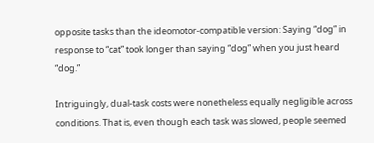opposite tasks than the ideomotor-compatible version: Saying “dog” in response to “cat” took longer than saying “dog” when you just heard “dog.”

Intriguingly, dual-task costs were nonetheless equally negligible across conditions. That is, even though each task was slowed, people seemed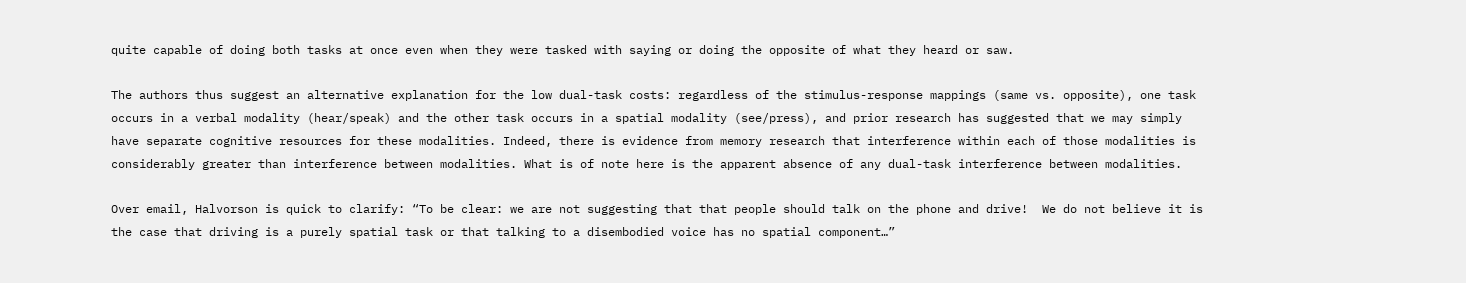quite capable of doing both tasks at once even when they were tasked with saying or doing the opposite of what they heard or saw.

The authors thus suggest an alternative explanation for the low dual-task costs: regardless of the stimulus-response mappings (same vs. opposite), one task occurs in a verbal modality (hear/speak) and the other task occurs in a spatial modality (see/press), and prior research has suggested that we may simply have separate cognitive resources for these modalities. Indeed, there is evidence from memory research that interference within each of those modalities is considerably greater than interference between modalities. What is of note here is the apparent absence of any dual-task interference between modalities.

Over email, Halvorson is quick to clarify: “To be clear: we are not suggesting that that people should talk on the phone and drive!  We do not believe it is the case that driving is a purely spatial task or that talking to a disembodied voice has no spatial component…”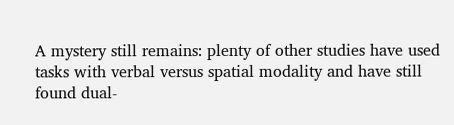A mystery still remains: plenty of other studies have used tasks with verbal versus spatial modality and have still found dual-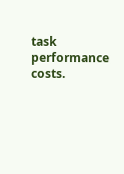task performance costs.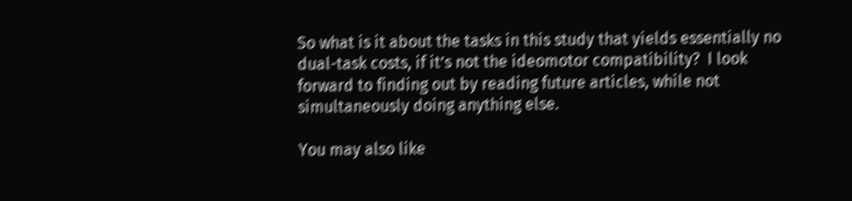So what is it about the tasks in this study that yields essentially no dual-task costs, if it’s not the ideomotor compatibility?  I look forward to finding out by reading future articles, while not simultaneously doing anything else.

You may also like